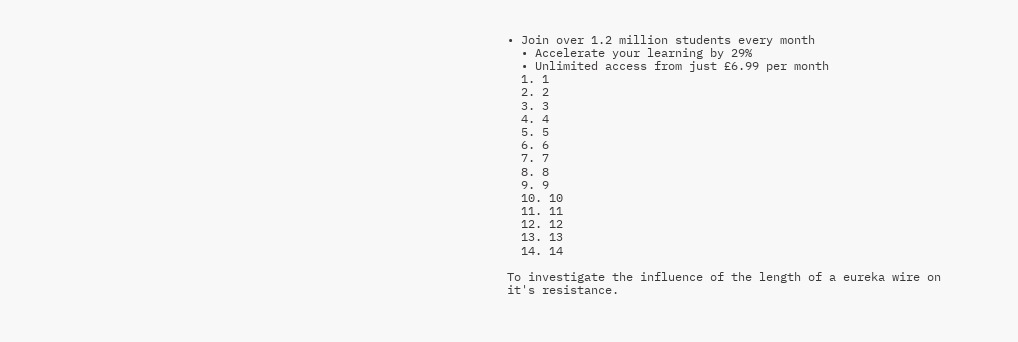• Join over 1.2 million students every month
  • Accelerate your learning by 29%
  • Unlimited access from just £6.99 per month
  1. 1
  2. 2
  3. 3
  4. 4
  5. 5
  6. 6
  7. 7
  8. 8
  9. 9
  10. 10
  11. 11
  12. 12
  13. 13
  14. 14

To investigate the influence of the length of a eureka wire on it's resistance.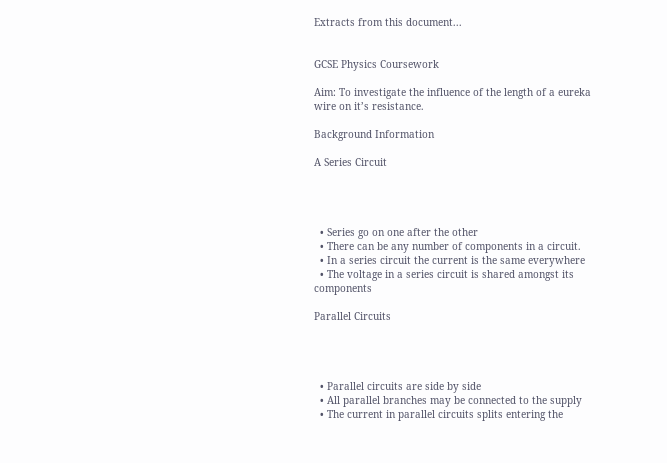Extracts from this document...


GCSE Physics Coursework

Aim: To investigate the influence of the length of a eureka wire on it’s resistance.

Background Information

A Series Circuit




  • Series go on one after the other
  • There can be any number of components in a circuit.
  • In a series circuit the current is the same everywhere
  • The voltage in a series circuit is shared amongst its components

Parallel Circuits




  • Parallel circuits are side by side
  • All parallel branches may be connected to the supply
  • The current in parallel circuits splits entering the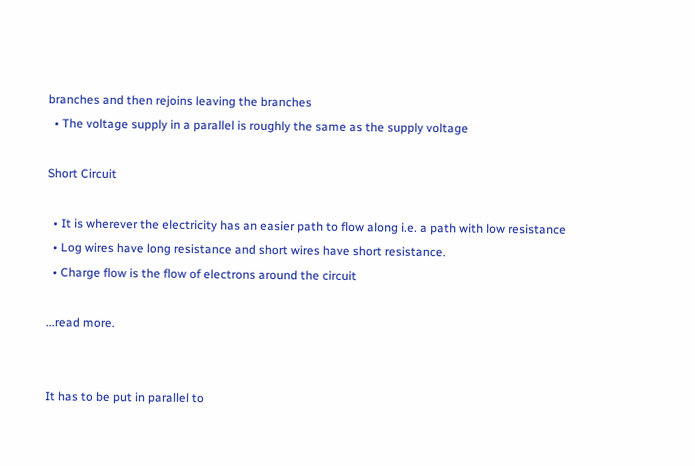branches and then rejoins leaving the branches
  • The voltage supply in a parallel is roughly the same as the supply voltage

Short Circuit

  • It is wherever the electricity has an easier path to flow along i.e. a path with low resistance
  • Log wires have long resistance and short wires have short resistance.
  • Charge flow is the flow of electrons around the circuit

...read more.


It has to be put in parallel to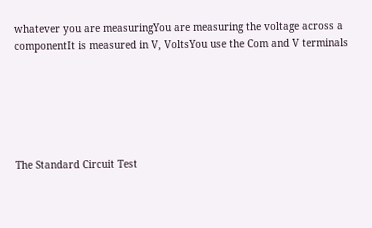whatever you are measuringYou are measuring the voltage across a componentIt is measured in V, VoltsYou use the Com and V terminals






The Standard Circuit Test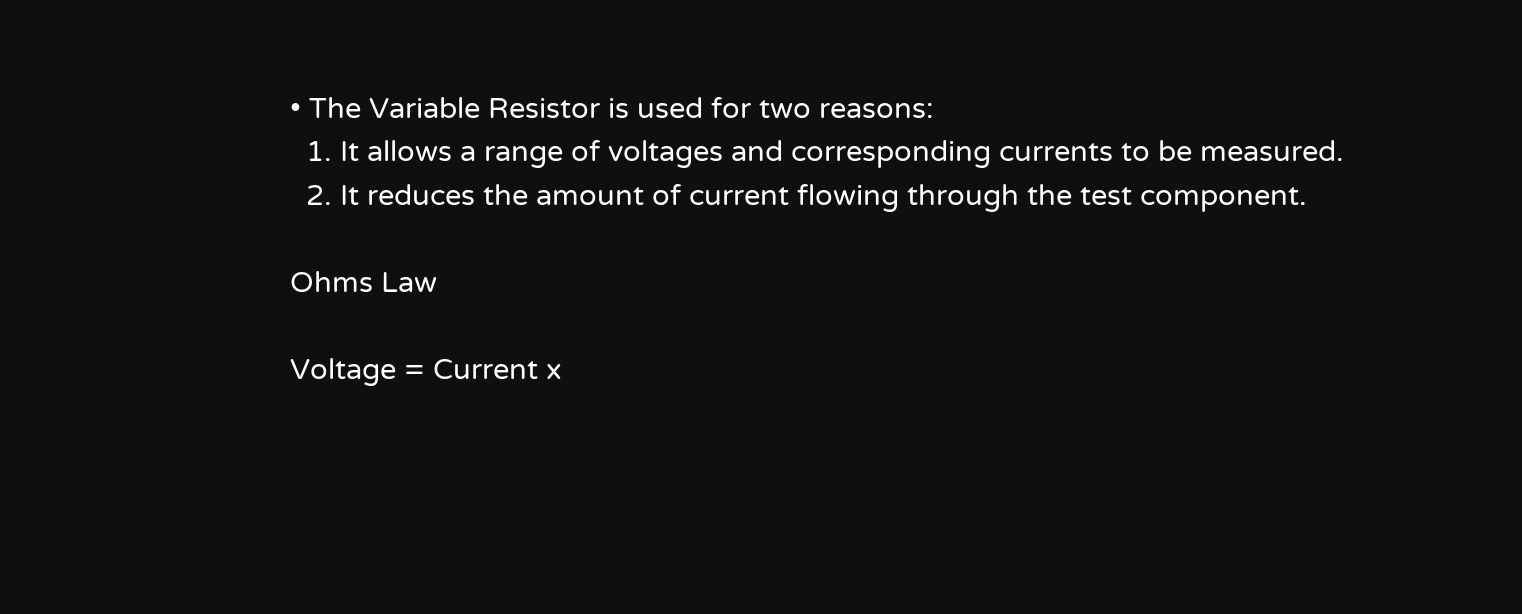• The Variable Resistor is used for two reasons:
  1. It allows a range of voltages and corresponding currents to be measured.
  2. It reduces the amount of current flowing through the test component.

Ohms Law

Voltage = Current x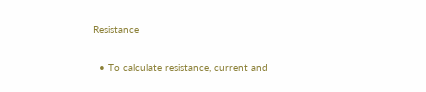Resistance

  • To calculate resistance, current and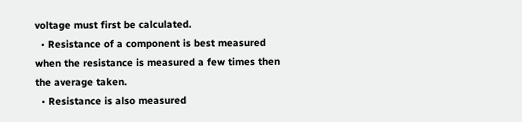voltage must first be calculated.
  • Resistance of a component is best measured when the resistance is measured a few times then the average taken.
  • Resistance is also measured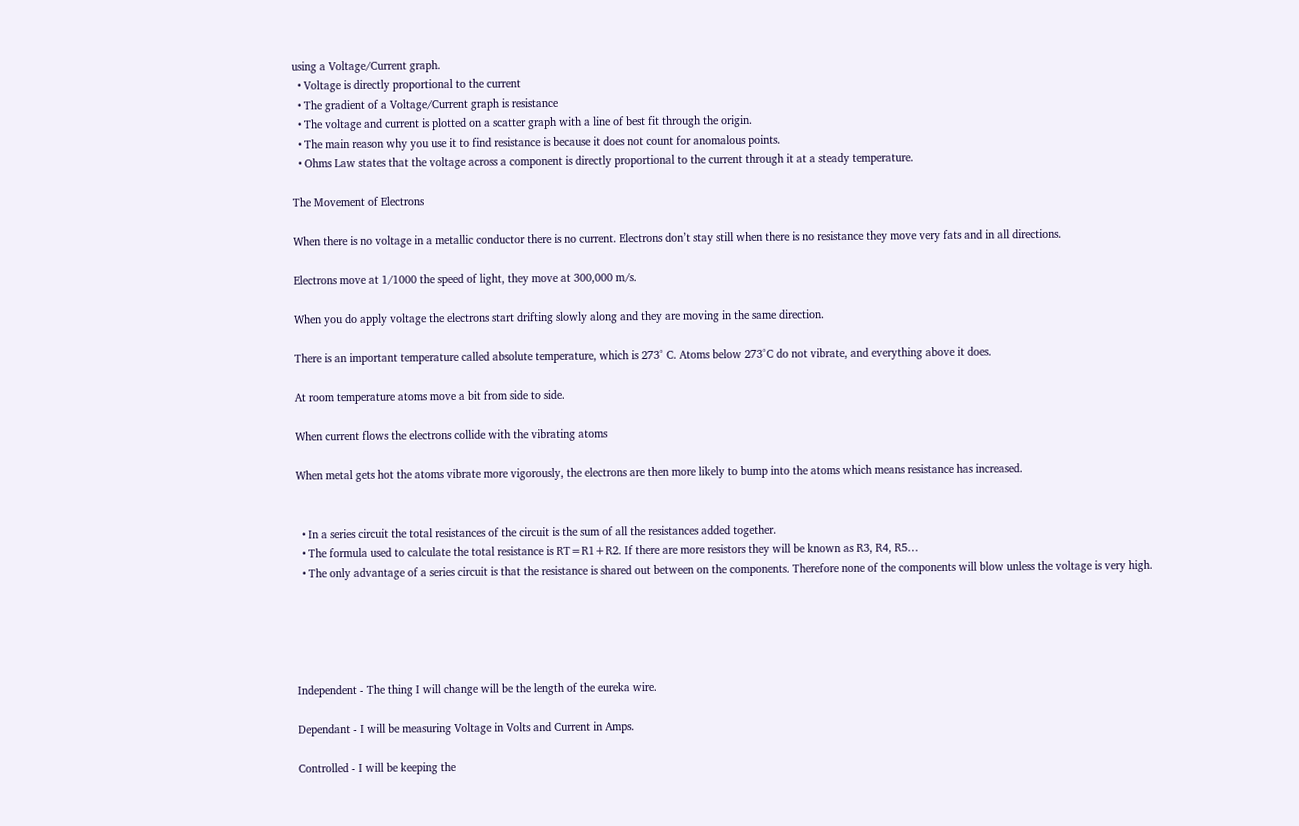using a Voltage/Current graph.
  • Voltage is directly proportional to the current
  • The gradient of a Voltage/Current graph is resistance
  • The voltage and current is plotted on a scatter graph with a line of best fit through the origin.
  • The main reason why you use it to find resistance is because it does not count for anomalous points.
  • Ohms Law states that the voltage across a component is directly proportional to the current through it at a steady temperature.

The Movement of Electrons

When there is no voltage in a metallic conductor there is no current. Electrons don’t stay still when there is no resistance they move very fats and in all directions.

Electrons move at 1/1000 the speed of light, they move at 300,000 m/s.

When you do apply voltage the electrons start drifting slowly along and they are moving in the same direction.

There is an important temperature called absolute temperature, which is 273° C. Atoms below 273°C do not vibrate, and everything above it does.

At room temperature atoms move a bit from side to side.

When current flows the electrons collide with the vibrating atoms

When metal gets hot the atoms vibrate more vigorously, the electrons are then more likely to bump into the atoms which means resistance has increased.


  • In a series circuit the total resistances of the circuit is the sum of all the resistances added together.
  • The formula used to calculate the total resistance is RT=R1+R2. If there are more resistors they will be known as R3, R4, R5…
  • The only advantage of a series circuit is that the resistance is shared out between on the components. Therefore none of the components will blow unless the voltage is very high.





Independent - The thing I will change will be the length of the eureka wire.

Dependant - I will be measuring Voltage in Volts and Current in Amps.

Controlled - I will be keeping the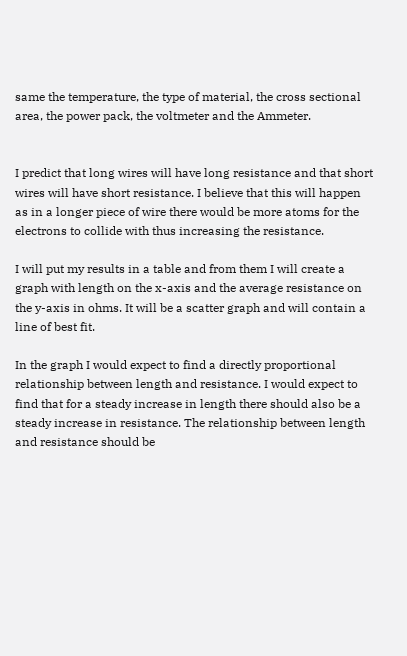same the temperature, the type of material, the cross sectional area, the power pack, the voltmeter and the Ammeter.


I predict that long wires will have long resistance and that short wires will have short resistance. I believe that this will happen as in a longer piece of wire there would be more atoms for the electrons to collide with thus increasing the resistance.

I will put my results in a table and from them I will create a graph with length on the x-axis and the average resistance on the y-axis in ohms. It will be a scatter graph and will contain a line of best fit.

In the graph I would expect to find a directly proportional relationship between length and resistance. I would expect to find that for a steady increase in length there should also be a steady increase in resistance. The relationship between length and resistance should be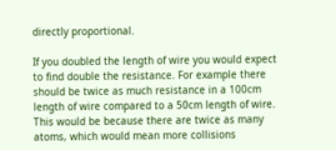directly proportional.

If you doubled the length of wire you would expect to find double the resistance. For example there should be twice as much resistance in a 100cm length of wire compared to a 50cm length of wire. This would be because there are twice as many atoms, which would mean more collisions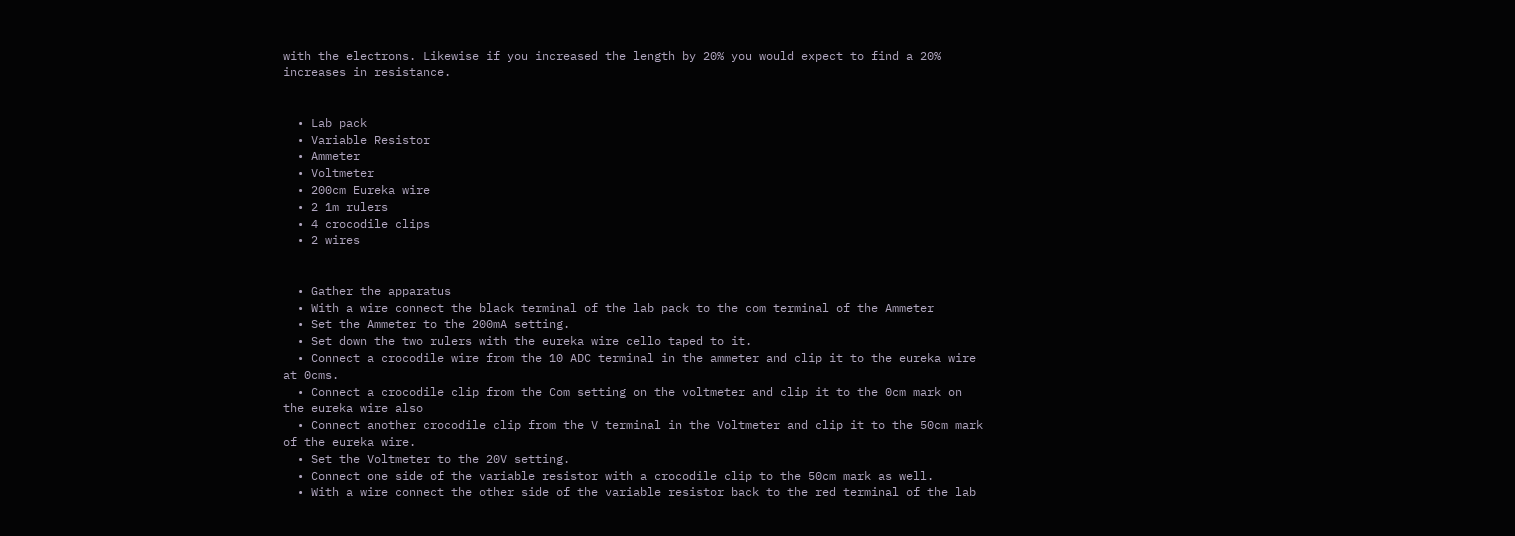with the electrons. Likewise if you increased the length by 20% you would expect to find a 20% increases in resistance.


  • Lab pack
  • Variable Resistor
  • Ammeter
  • Voltmeter
  • 200cm Eureka wire
  • 2 1m rulers
  • 4 crocodile clips
  • 2 wires


  • Gather the apparatus
  • With a wire connect the black terminal of the lab pack to the com terminal of the Ammeter
  • Set the Ammeter to the 200mA setting.
  • Set down the two rulers with the eureka wire cello taped to it.
  • Connect a crocodile wire from the 10 ADC terminal in the ammeter and clip it to the eureka wire at 0cms.
  • Connect a crocodile clip from the Com setting on the voltmeter and clip it to the 0cm mark on the eureka wire also
  • Connect another crocodile clip from the V terminal in the Voltmeter and clip it to the 50cm mark of the eureka wire.
  • Set the Voltmeter to the 20V setting.
  • Connect one side of the variable resistor with a crocodile clip to the 50cm mark as well.
  • With a wire connect the other side of the variable resistor back to the red terminal of the lab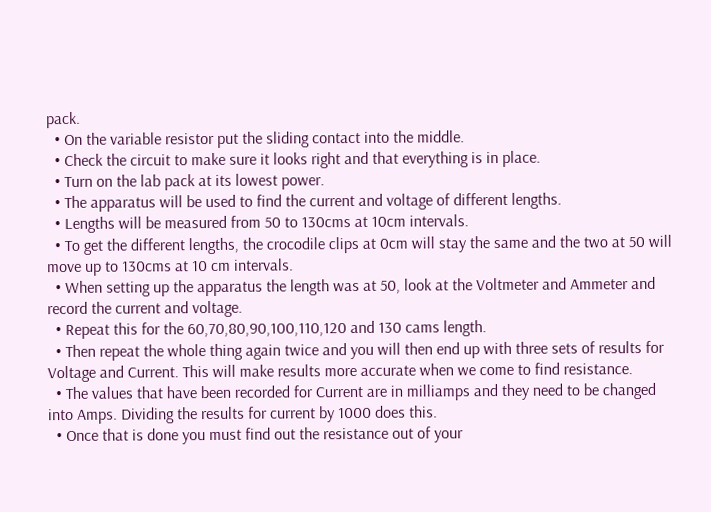pack.
  • On the variable resistor put the sliding contact into the middle.
  • Check the circuit to make sure it looks right and that everything is in place.
  • Turn on the lab pack at its lowest power.
  • The apparatus will be used to find the current and voltage of different lengths.
  • Lengths will be measured from 50 to 130cms at 10cm intervals.
  • To get the different lengths, the crocodile clips at 0cm will stay the same and the two at 50 will move up to 130cms at 10 cm intervals.
  • When setting up the apparatus the length was at 50, look at the Voltmeter and Ammeter and record the current and voltage.
  • Repeat this for the 60,70,80,90,100,110,120 and 130 cams length.
  • Then repeat the whole thing again twice and you will then end up with three sets of results for Voltage and Current. This will make results more accurate when we come to find resistance.
  • The values that have been recorded for Current are in milliamps and they need to be changed into Amps. Dividing the results for current by 1000 does this.
  • Once that is done you must find out the resistance out of your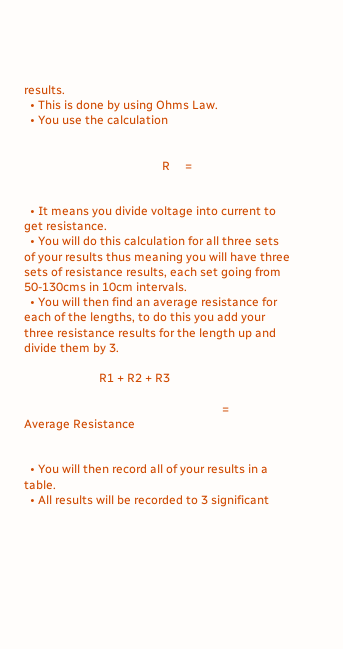results.
  • This is done by using Ohms Law.
  • You use the calculation


                                              R     =


  • It means you divide voltage into current to get resistance.
  • You will do this calculation for all three sets of your results thus meaning you will have three sets of resistance results, each set going from 50-130cms in 10cm intervals.
  • You will then find an average resistance for each of the lengths, to do this you add your three resistance results for the length up and divide them by 3.

                         R1 + R2 + R3

                                                                  =          Average Resistance


  • You will then record all of your results in a table.
  • All results will be recorded to 3 significant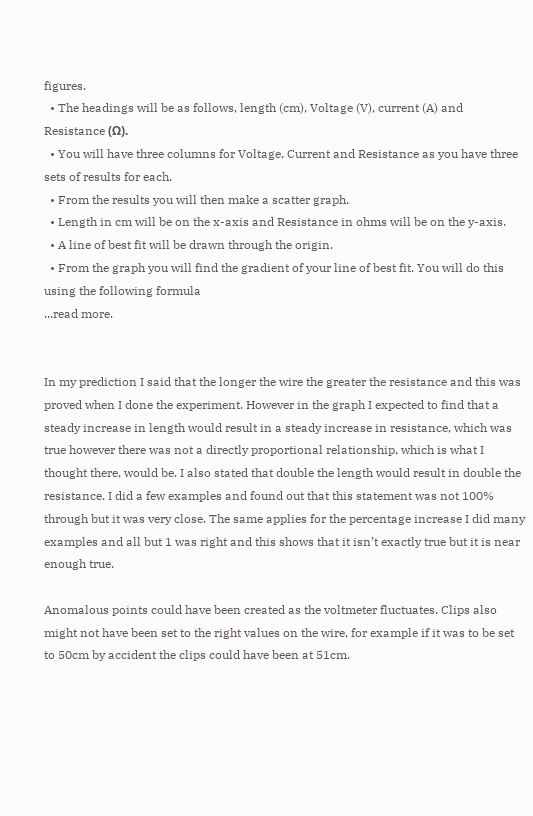figures.
  • The headings will be as follows, length (cm), Voltage (V), current (A) and Resistance (Ω).
  • You will have three columns for Voltage, Current and Resistance as you have three sets of results for each.
  • From the results you will then make a scatter graph.
  • Length in cm will be on the x-axis and Resistance in ohms will be on the y-axis.
  • A line of best fit will be drawn through the origin.
  • From the graph you will find the gradient of your line of best fit. You will do this using the following formula
...read more.


In my prediction I said that the longer the wire the greater the resistance and this was proved when I done the experiment. However in the graph I expected to find that a steady increase in length would result in a steady increase in resistance, which was true however there was not a directly proportional relationship, which is what I thought there, would be. I also stated that double the length would result in double the resistance. I did a few examples and found out that this statement was not 100% through but it was very close. The same applies for the percentage increase I did many examples and all but 1 was right and this shows that it isn’t exactly true but it is near enough true.

Anomalous points could have been created as the voltmeter fluctuates. Clips also might not have been set to the right values on the wire, for example if it was to be set to 50cm by accident the clips could have been at 51cm.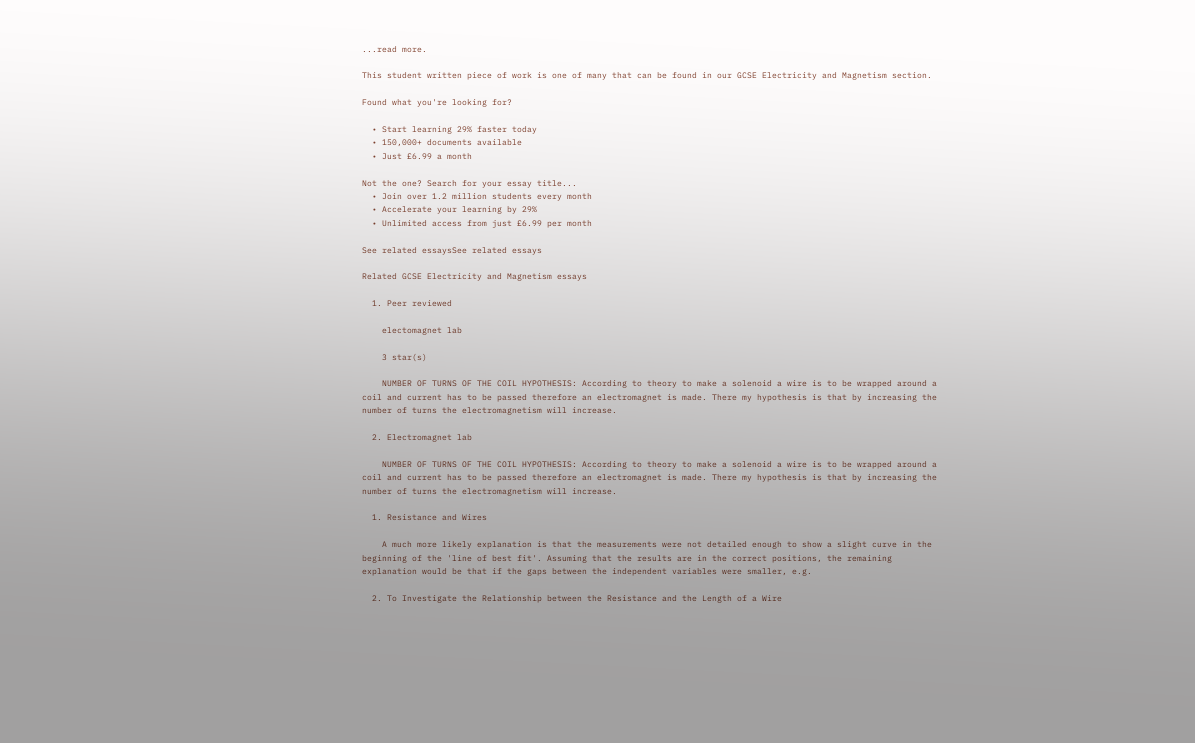...read more.

This student written piece of work is one of many that can be found in our GCSE Electricity and Magnetism section.

Found what you're looking for?

  • Start learning 29% faster today
  • 150,000+ documents available
  • Just £6.99 a month

Not the one? Search for your essay title...
  • Join over 1.2 million students every month
  • Accelerate your learning by 29%
  • Unlimited access from just £6.99 per month

See related essaysSee related essays

Related GCSE Electricity and Magnetism essays

  1. Peer reviewed

    electomagnet lab

    3 star(s)

    NUMBER OF TURNS OF THE COIL HYPOTHESIS: According to theory to make a solenoid a wire is to be wrapped around a coil and current has to be passed therefore an electromagnet is made. There my hypothesis is that by increasing the number of turns the electromagnetism will increase.

  2. Electromagnet lab

    NUMBER OF TURNS OF THE COIL HYPOTHESIS: According to theory to make a solenoid a wire is to be wrapped around a coil and current has to be passed therefore an electromagnet is made. There my hypothesis is that by increasing the number of turns the electromagnetism will increase.

  1. Resistance and Wires

    A much more likely explanation is that the measurements were not detailed enough to show a slight curve in the beginning of the 'line of best fit'. Assuming that the results are in the correct positions, the remaining explanation would be that if the gaps between the independent variables were smaller, e.g.

  2. To Investigate the Relationship between the Resistance and the Length of a Wire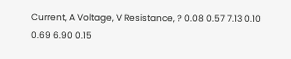Current, A Voltage, V Resistance, ? 0.08 0.57 7.13 0.10 0.69 6.90 0.15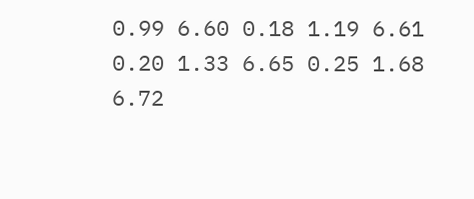0.99 6.60 0.18 1.19 6.61 0.20 1.33 6.65 0.25 1.68 6.72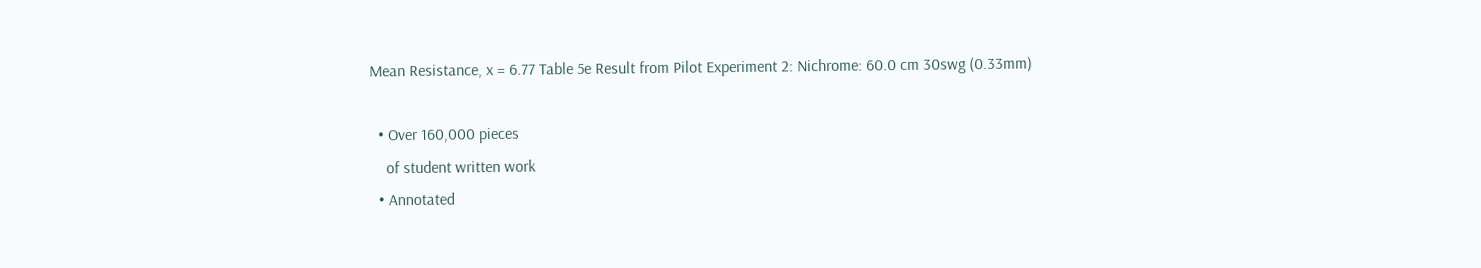Mean Resistance, x = 6.77 Table 5e Result from Pilot Experiment 2: Nichrome: 60.0 cm 30swg (0.33mm)

  • Over 160,000 pieces
    of student written work
  • Annotated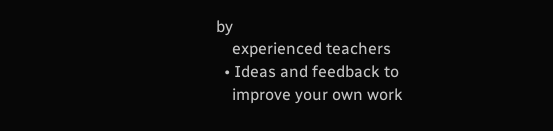by
    experienced teachers
  • Ideas and feedback to
    improve your own work